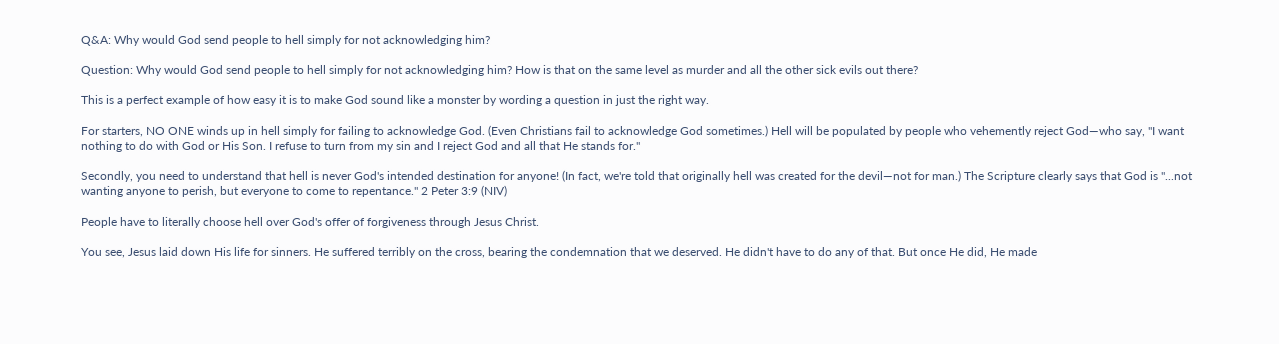Q&A: Why would God send people to hell simply for not acknowledging him?

Question: Why would God send people to hell simply for not acknowledging him? How is that on the same level as murder and all the other sick evils out there?

This is a perfect example of how easy it is to make God sound like a monster by wording a question in just the right way.

For starters, NO ONE winds up in hell simply for failing to acknowledge God. (Even Christians fail to acknowledge God sometimes.) Hell will be populated by people who vehemently reject God—who say, "I want nothing to do with God or His Son. I refuse to turn from my sin and I reject God and all that He stands for."

Secondly, you need to understand that hell is never God's intended destination for anyone! (In fact, we're told that originally hell was created for the devil—not for man.) The Scripture clearly says that God is "...not wanting anyone to perish, but everyone to come to repentance." 2 Peter 3:9 (NIV)

People have to literally choose hell over God's offer of forgiveness through Jesus Christ.

You see, Jesus laid down His life for sinners. He suffered terribly on the cross, bearing the condemnation that we deserved. He didn't have to do any of that. But once He did, He made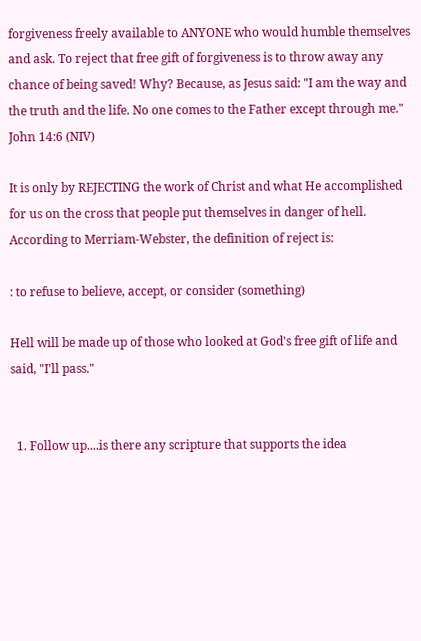forgiveness freely available to ANYONE who would humble themselves and ask. To reject that free gift of forgiveness is to throw away any chance of being saved! Why? Because, as Jesus said: "I am the way and the truth and the life. No one comes to the Father except through me." John 14:6 (NIV)

It is only by REJECTING the work of Christ and what He accomplished for us on the cross that people put themselves in danger of hell. According to Merriam-Webster, the definition of reject is:

: to refuse to believe, accept, or consider (something)

Hell will be made up of those who looked at God's free gift of life and said, "I'll pass."


  1. Follow up....is there any scripture that supports the idea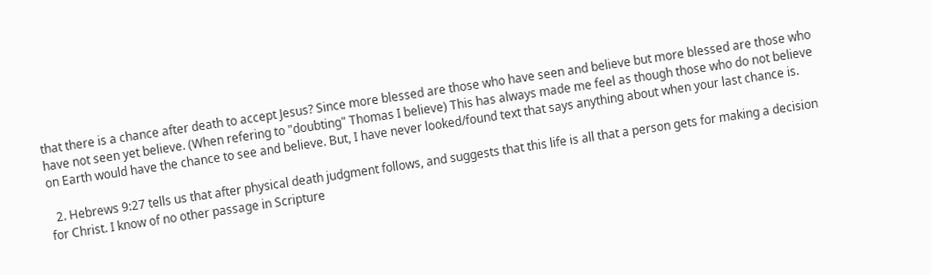that there is a chance after death to accept Jesus? Since more blessed are those who have seen and believe but more blessed are those who have not seen yet believe. (When refering to "doubting" Thomas I believe) This has always made me feel as though those who do not believe on Earth would have the chance to see and believe. But, I have never looked/found text that says anything about when your last chance is.

  2. Hebrews 9:27 tells us that after physical death judgment follows, and suggests that this life is all that a person gets for making a decision for Christ. I know of no other passage in Scripture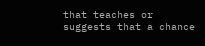that teaches or suggests that a chance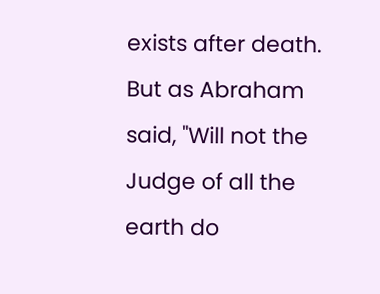exists after death. But as Abraham said, "Will not the Judge of all the earth do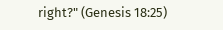right?" (Genesis 18:25)